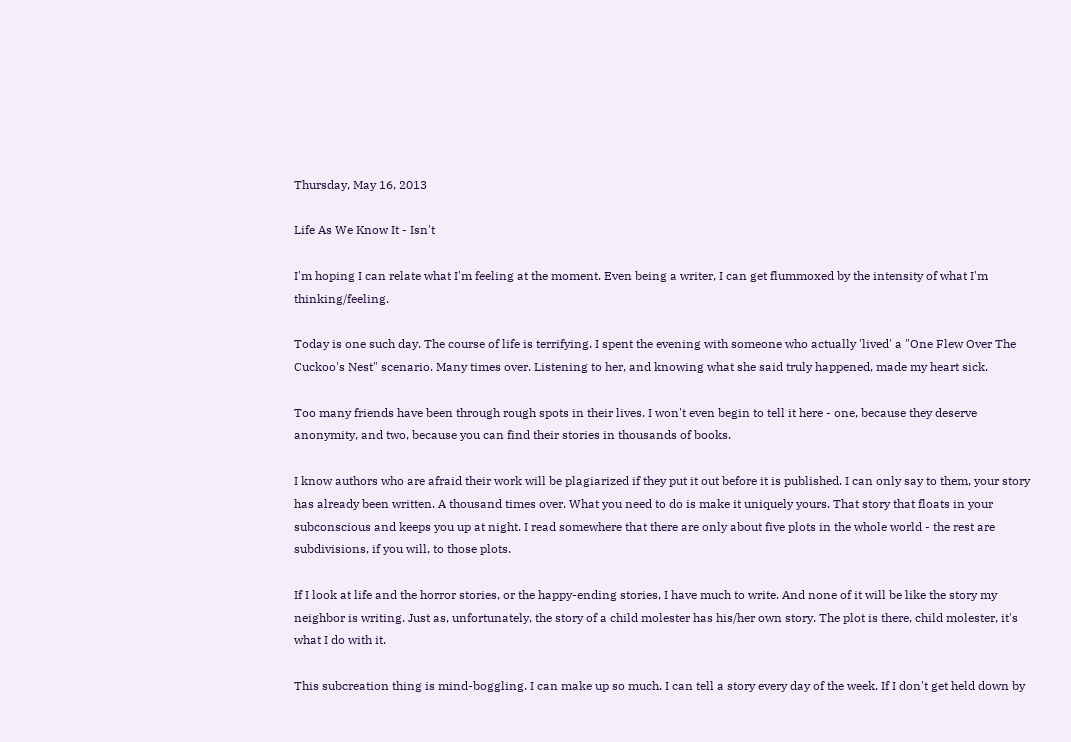Thursday, May 16, 2013

Life As We Know It - Isn't

I'm hoping I can relate what I'm feeling at the moment. Even being a writer, I can get flummoxed by the intensity of what I'm thinking/feeling.

Today is one such day. The course of life is terrifying. I spent the evening with someone who actually 'lived' a "One Flew Over The Cuckoo's Nest" scenario. Many times over. Listening to her, and knowing what she said truly happened, made my heart sick.

Too many friends have been through rough spots in their lives. I won't even begin to tell it here - one, because they deserve anonymity, and two, because you can find their stories in thousands of books.

I know authors who are afraid their work will be plagiarized if they put it out before it is published. I can only say to them, your story has already been written. A thousand times over. What you need to do is make it uniquely yours. That story that floats in your subconscious and keeps you up at night. I read somewhere that there are only about five plots in the whole world - the rest are subdivisions, if you will, to those plots.

If I look at life and the horror stories, or the happy-ending stories, I have much to write. And none of it will be like the story my neighbor is writing. Just as, unfortunately, the story of a child molester has his/her own story. The plot is there, child molester, it's what I do with it.

This subcreation thing is mind-boggling. I can make up so much. I can tell a story every day of the week. If I don't get held down by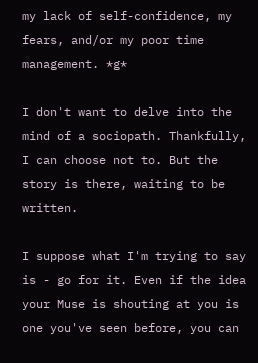my lack of self-confidence, my fears, and/or my poor time management. *g*

I don't want to delve into the mind of a sociopath. Thankfully, I can choose not to. But the story is there, waiting to be written.

I suppose what I'm trying to say is - go for it. Even if the idea your Muse is shouting at you is one you've seen before, you can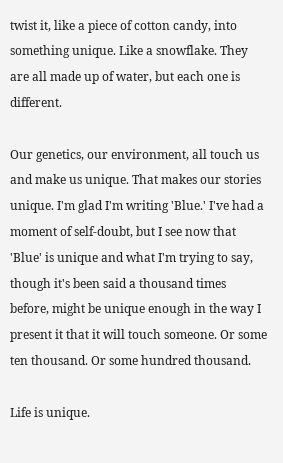twist it, like a piece of cotton candy, into something unique. Like a snowflake. They are all made up of water, but each one is different.

Our genetics, our environment, all touch us and make us unique. That makes our stories unique. I'm glad I'm writing 'Blue.' I've had a moment of self-doubt, but I see now that 'Blue' is unique and what I'm trying to say, though it's been said a thousand times before, might be unique enough in the way I present it that it will touch someone. Or some ten thousand. Or some hundred thousand.

Life is unique.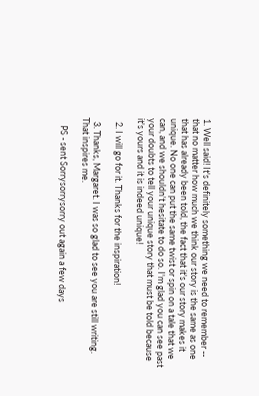1. Well said! It's definitely something we need to remember -- that no matter how much we think our story is the same as one that has already been told, the fact that it's our story makes it unique. No one can put the same twist or spin on a tale that we can, and we shouldn't hesitate to do so. I'm glad you can see past your doubts to tell your unique story that must be told because it's yours and it is indeed unique!

  2. I will go for it. Thanks for the inspiration!

  3. Thanks, Margaret. I was so glad to see you are still writing. That inspires me.

    PS - sent Sorrysorrysorry out again a few days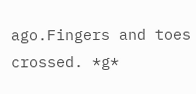ago.Fingers and toes crossed. *g*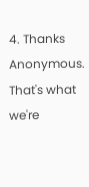4. Thanks Anonymous. That's what we're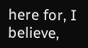here for, I believe,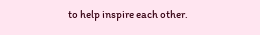to help inspire each other.